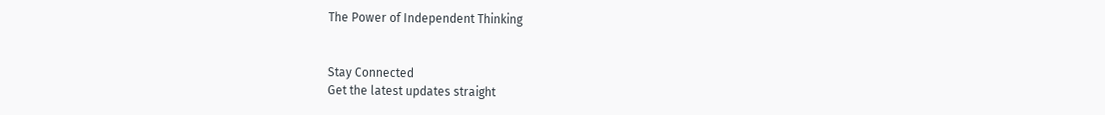The Power of Independent Thinking


Stay Connected
Get the latest updates straight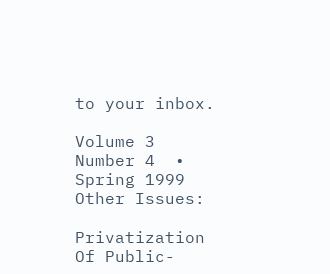to your inbox.

Volume 3  Number 4  •  Spring 1999
Other Issues:

Privatization Of Public-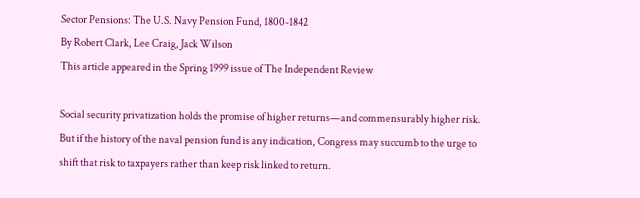Sector Pensions: The U.S. Navy Pension Fund, 1800-1842
By Robert Clark, Lee Craig, Jack Wilson
This article appeared in the Spring 1999 issue of The Independent Review

Social security privatization holds the promise of higher returns—and commensurably higher risk. But if the history of the naval pension fund is any indication, Congress may succumb to the urge to shift that risk to taxpayers rather than keep risk linked to return.